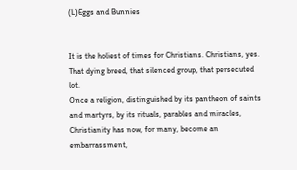(L)Eggs and Bunnies


It is the holiest of times for Christians. Christians, yes. That dying breed, that silenced group, that persecuted lot.
Once a religion, distinguished by its pantheon of saints and martyrs, by its rituals, parables and miracles, Christianity has now, for many, become an embarrassment,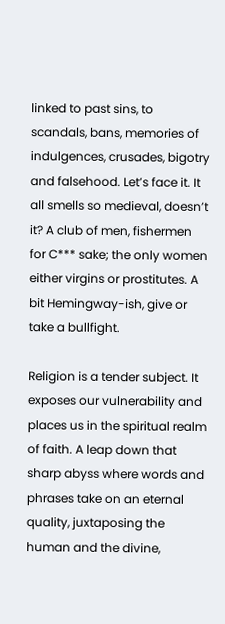linked to past sins, to scandals, bans, memories of indulgences, crusades, bigotry and falsehood. Let’s face it. It all smells so medieval, doesn’t it? A club of men, fishermen for C*** sake; the only women either virgins or prostitutes. A bit Hemingway-ish, give or take a bullfight.

Religion is a tender subject. It exposes our vulnerability and places us in the spiritual realm of faith. A leap down that sharp abyss where words and phrases take on an eternal quality, juxtaposing the human and the divine,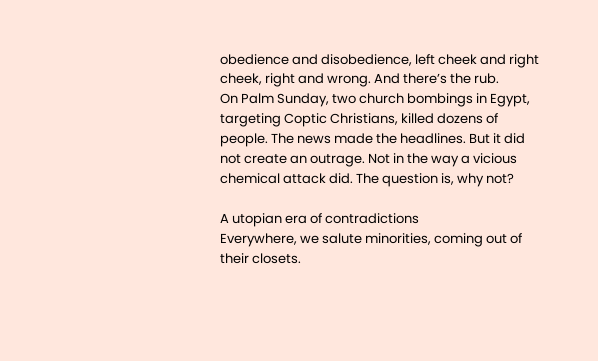obedience and disobedience, left cheek and right cheek, right and wrong. And there’s the rub.
On Palm Sunday, two church bombings in Egypt, targeting Coptic Christians, killed dozens of people. The news made the headlines. But it did not create an outrage. Not in the way a vicious chemical attack did. The question is, why not?

A utopian era of contradictions
Everywhere, we salute minorities, coming out of their closets.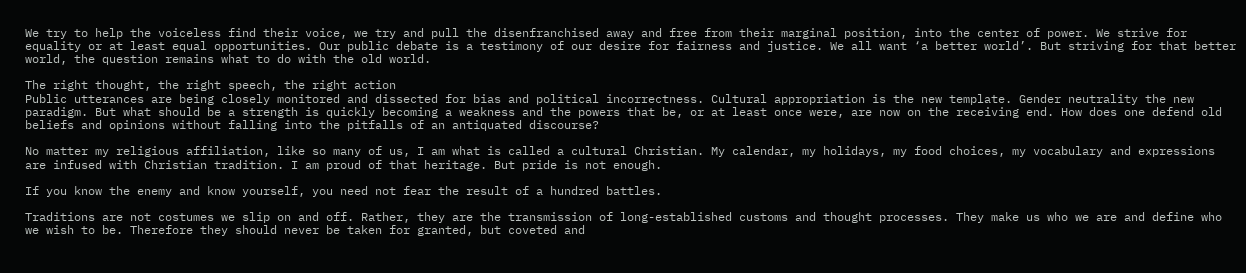We try to help the voiceless find their voice, we try and pull the disenfranchised away and free from their marginal position, into the center of power. We strive for equality or at least equal opportunities. Our public debate is a testimony of our desire for fairness and justice. We all want ‘a better world’. But striving for that better world, the question remains what to do with the old world.

The right thought, the right speech, the right action
Public utterances are being closely monitored and dissected for bias and political incorrectness. Cultural appropriation is the new template. Gender neutrality the new paradigm. But what should be a strength is quickly becoming a weakness and the powers that be, or at least once were, are now on the receiving end. How does one defend old beliefs and opinions without falling into the pitfalls of an antiquated discourse?

No matter my religious affiliation, like so many of us, I am what is called a cultural Christian. My calendar, my holidays, my food choices, my vocabulary and expressions are infused with Christian tradition. I am proud of that heritage. But pride is not enough.

If you know the enemy and know yourself, you need not fear the result of a hundred battles.

Traditions are not costumes we slip on and off. Rather, they are the transmission of long-established customs and thought processes. They make us who we are and define who we wish to be. Therefore they should never be taken for granted, but coveted and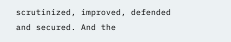scrutinized, improved, defended and secured. And the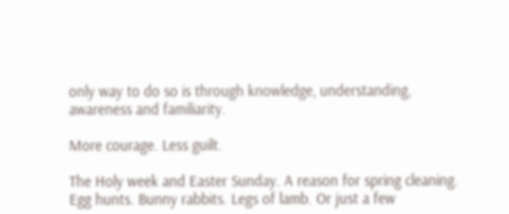only way to do so is through knowledge, understanding, awareness and familiarity.

More courage. Less guilt.

The Holy week and Easter Sunday. A reason for spring cleaning. Egg hunts. Bunny rabbits. Legs of lamb. Or just a few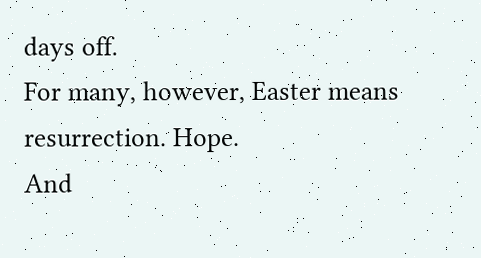days off.
For many, however, Easter means resurrection. Hope.
And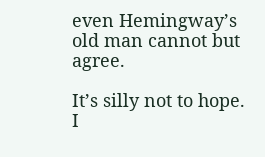even Hemingway’s old man cannot but agree.

It’s silly not to hope. I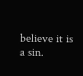believe it is a sin.